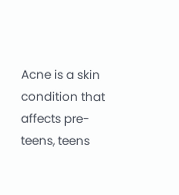Acne is a skin condition that affects pre-teens, teens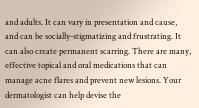and adults. It can vary in presentation and cause, and can be socially-stigmatizing and frustrating. It can also create permanent scarring. There are many, effective topical and oral medications that can manage acne flares and prevent new lesions. Your dermatologist can help devise the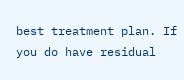best treatment plan. If you do have residual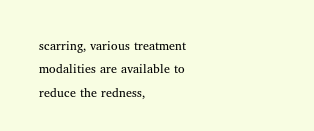scarring, various treatment modalities are available to reduce the redness,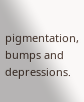pigmentation, bumps and depressions.